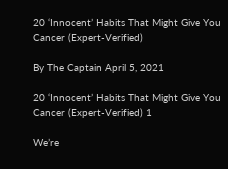20 ‘Innocent’ Habits That Might Give You Cancer (Expert-Verified)

By The Captain April 5, 2021

20 ‘Innocent’ Habits That Might Give You Cancer (Expert-Verified) 1

We’re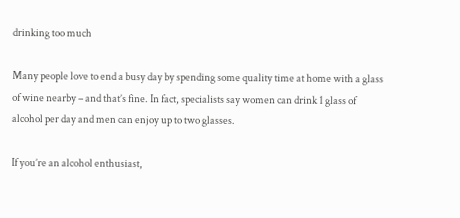drinking too much

Many people love to end a busy day by spending some quality time at home with a glass of wine nearby – and that’s fine. In fact, specialists say women can drink 1 glass of alcohol per day and men can enjoy up to two glasses.

If you’re an alcohol enthusiast,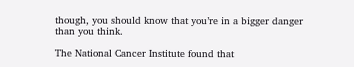though, you should know that you’re in a bigger danger than you think.

The National Cancer Institute found that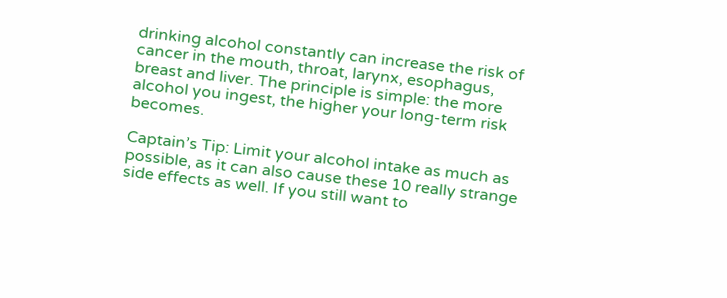drinking alcohol constantly can increase the risk of cancer in the mouth, throat, larynx, esophagus, breast and liver. The principle is simple: the more alcohol you ingest, the higher your long-term risk becomes.

Captain’s Tip: Limit your alcohol intake as much as possible, as it can also cause these 10 really strange side effects as well. If you still want to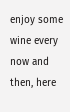enjoy some wine every now and then, here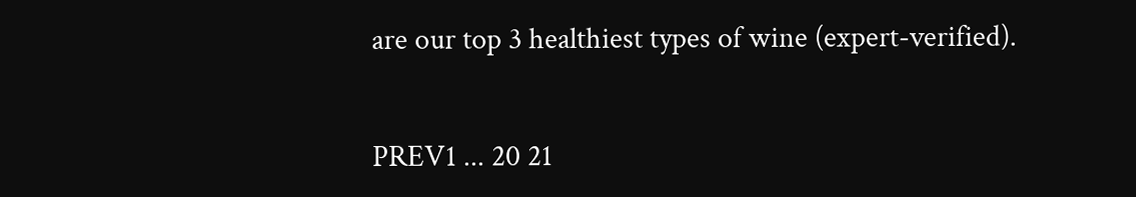are our top 3 healthiest types of wine (expert-verified).


PREV1 ... 20 21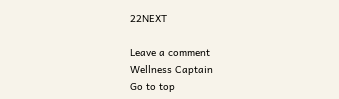22NEXT

Leave a comment
Wellness Captain
Go to top